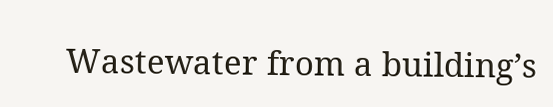Wastewater from a building’s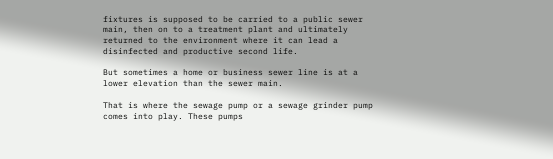fixtures is supposed to be carried to a public sewer main, then on to a treatment plant and ultimately returned to the environment where it can lead a disinfected and productive second life.

But sometimes a home or business sewer line is at a lower elevation than the sewer main.

That is where the sewage pump or a sewage grinder pump comes into play. These pumps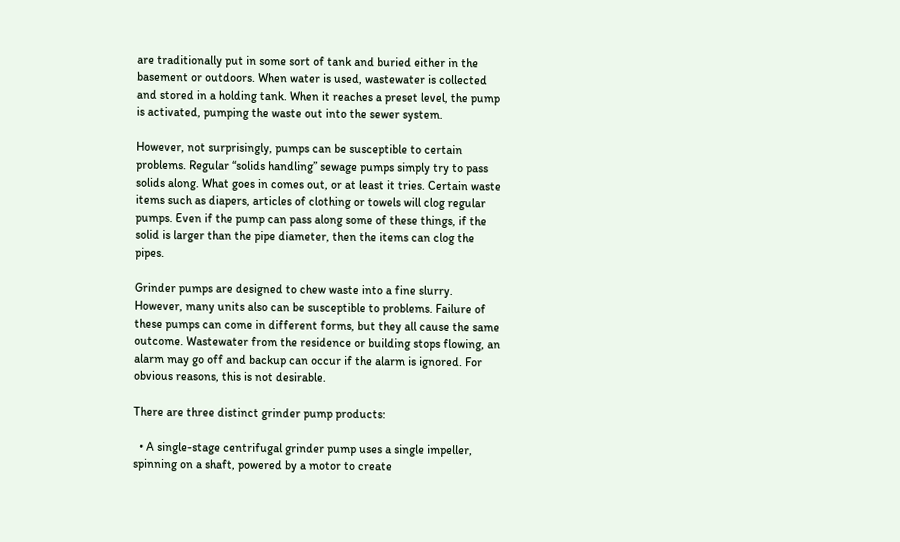are traditionally put in some sort of tank and buried either in the basement or outdoors. When water is used, wastewater is collected and stored in a holding tank. When it reaches a preset level, the pump is activated, pumping the waste out into the sewer system.

However, not surprisingly, pumps can be susceptible to certain problems. Regular “solids handling” sewage pumps simply try to pass solids along. What goes in comes out, or at least it tries. Certain waste items such as diapers, articles of clothing or towels will clog regular pumps. Even if the pump can pass along some of these things, if the solid is larger than the pipe diameter, then the items can clog the pipes.

Grinder pumps are designed to chew waste into a fine slurry. However, many units also can be susceptible to problems. Failure of these pumps can come in different forms, but they all cause the same outcome. Wastewater from the residence or building stops flowing, an alarm may go off and backup can occur if the alarm is ignored. For obvious reasons, this is not desirable.

There are three distinct grinder pump products:

  • A single-stage centrifugal grinder pump uses a single impeller, spinning on a shaft, powered by a motor to create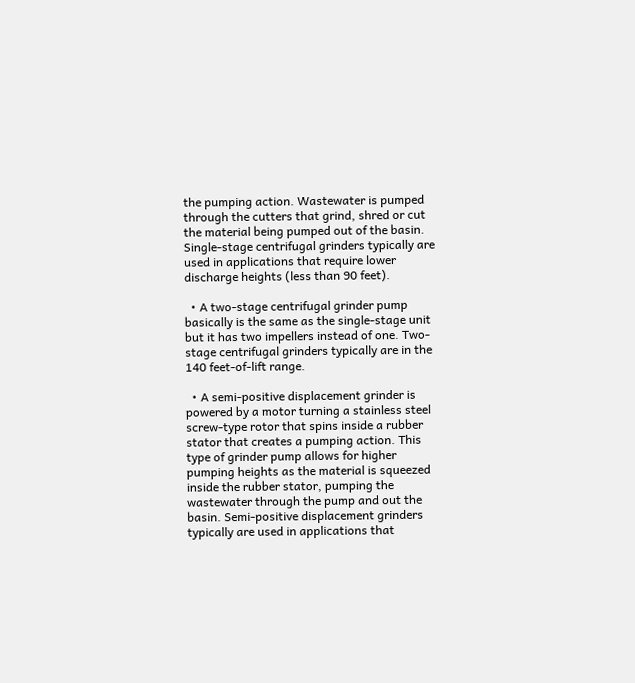the pumping action. Wastewater is pumped through the cutters that grind, shred or cut the material being pumped out of the basin. Single-stage centrifugal grinders typically are used in applications that require lower discharge heights (less than 90 feet).

  • A two-stage centrifugal grinder pump basically is the same as the single-stage unit but it has two impellers instead of one. Two-stage centrifugal grinders typically are in the 140 feet-of-lift range.

  • A semi-positive displacement grinder is powered by a motor turning a stainless steel screw-type rotor that spins inside a rubber stator that creates a pumping action. This type of grinder pump allows for higher pumping heights as the material is squeezed inside the rubber stator, pumping the wastewater through the pump and out the basin. Semi-positive displacement grinders typically are used in applications that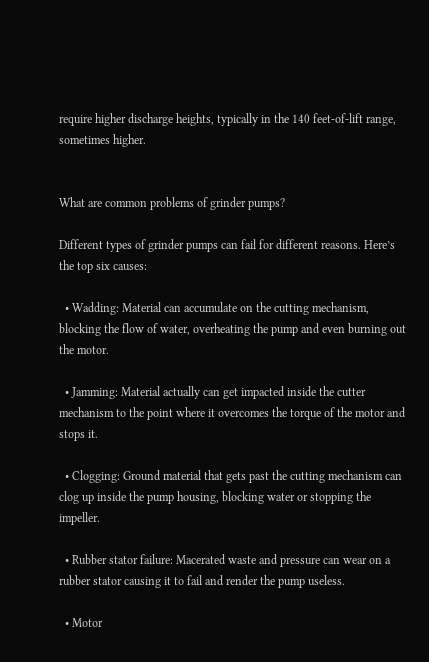require higher discharge heights, typically in the 140 feet-of-lift range, sometimes higher.


What are common problems of grinder pumps?

Different types of grinder pumps can fail for different reasons. Here’s the top six causes:

  • Wadding: Material can accumulate on the cutting mechanism, blocking the flow of water, overheating the pump and even burning out the motor.

  • Jamming: Material actually can get impacted inside the cutter mechanism to the point where it overcomes the torque of the motor and stops it.

  • Clogging: Ground material that gets past the cutting mechanism can clog up inside the pump housing, blocking water or stopping the impeller.

  • Rubber stator failure: Macerated waste and pressure can wear on a rubber stator causing it to fail and render the pump useless.

  • Motor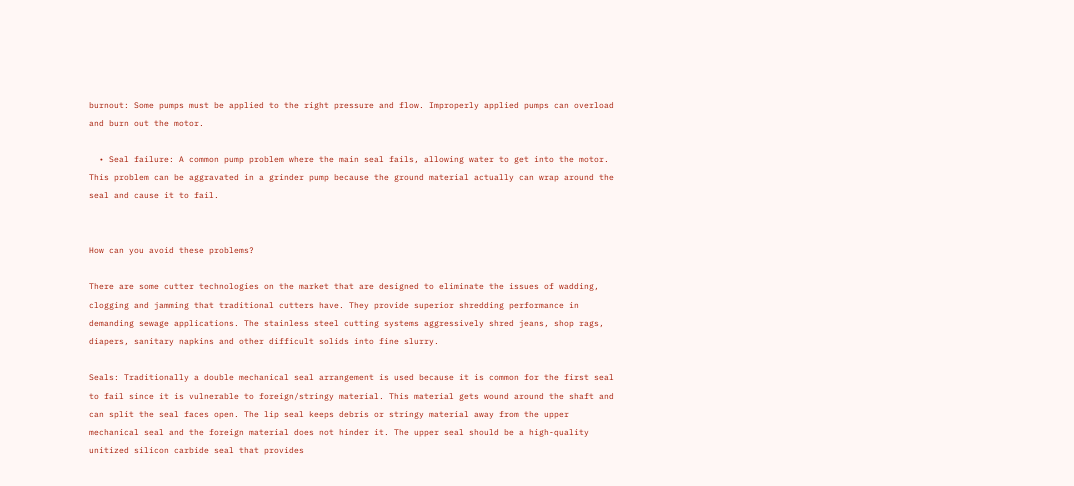burnout: Some pumps must be applied to the right pressure and flow. Improperly applied pumps can overload and burn out the motor.

  • Seal failure: A common pump problem where the main seal fails, allowing water to get into the motor. This problem can be aggravated in a grinder pump because the ground material actually can wrap around the seal and cause it to fail.


How can you avoid these problems?

There are some cutter technologies on the market that are designed to eliminate the issues of wadding, clogging and jamming that traditional cutters have. They provide superior shredding performance in demanding sewage applications. The stainless steel cutting systems aggressively shred jeans, shop rags, diapers, sanitary napkins and other difficult solids into fine slurry.

Seals: Traditionally a double mechanical seal arrangement is used because it is common for the first seal to fail since it is vulnerable to foreign/stringy material. This material gets wound around the shaft and can split the seal faces open. The lip seal keeps debris or stringy material away from the upper mechanical seal and the foreign material does not hinder it. The upper seal should be a high-quality unitized silicon carbide seal that provides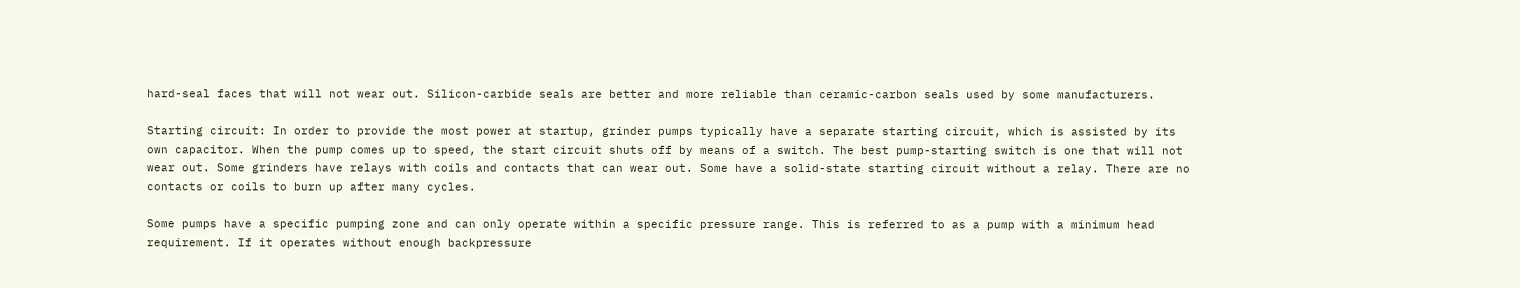hard-seal faces that will not wear out. Silicon-carbide seals are better and more reliable than ceramic-carbon seals used by some manufacturers.

Starting circuit: In order to provide the most power at startup, grinder pumps typically have a separate starting circuit, which is assisted by its own capacitor. When the pump comes up to speed, the start circuit shuts off by means of a switch. The best pump-starting switch is one that will not wear out. Some grinders have relays with coils and contacts that can wear out. Some have a solid-state starting circuit without a relay. There are no contacts or coils to burn up after many cycles.

Some pumps have a specific pumping zone and can only operate within a specific pressure range. This is referred to as a pump with a minimum head requirement. If it operates without enough backpressure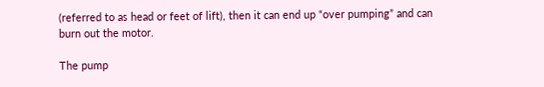(referred to as head or feet of lift), then it can end up “over pumping” and can burn out the motor.

The pump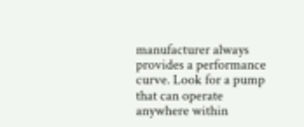manufacturer always provides a performance curve. Look for a pump that can operate anywhere within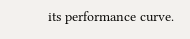its performance curve.